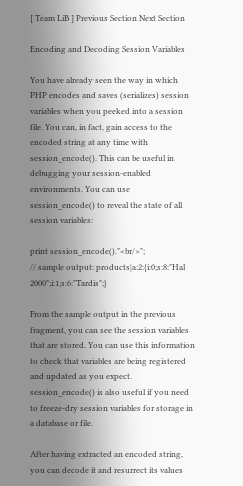[ Team LiB ] Previous Section Next Section

Encoding and Decoding Session Variables

You have already seen the way in which PHP encodes and saves (serializes) session variables when you peeked into a session file. You can, in fact, gain access to the encoded string at any time with session_encode(). This can be useful in debugging your session-enabled environments. You can use session_encode() to reveal the state of all session variables:

print session_encode()."<br/>";
// sample output: products|a:2:{i:0;s:8:"Hal 2000";i:1;s:6:"Tardis";}

From the sample output in the previous fragment, you can see the session variables that are stored. You can use this information to check that variables are being registered and updated as you expect. session_encode() is also useful if you need to freeze-dry session variables for storage in a database or file.

After having extracted an encoded string, you can decode it and resurrect its values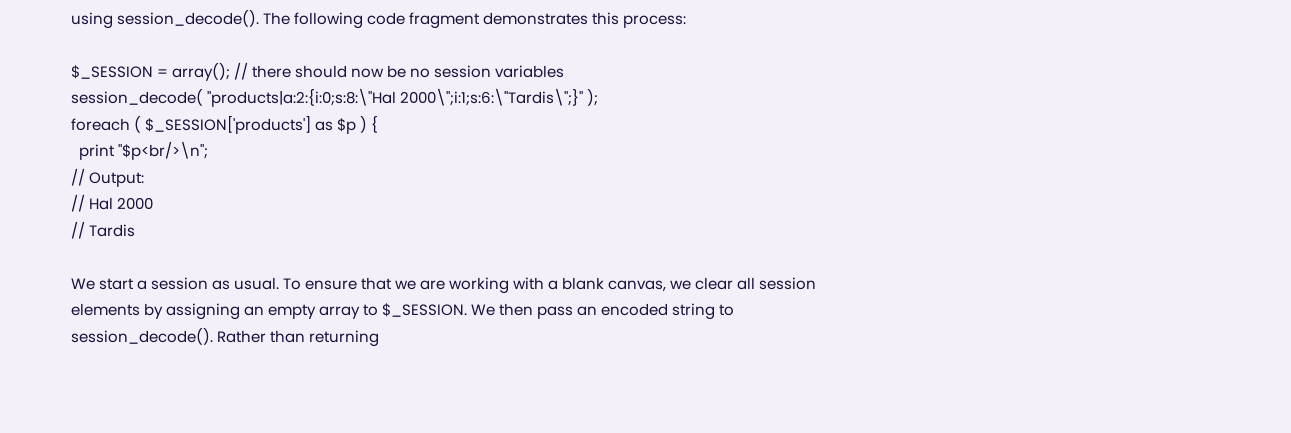using session_decode(). The following code fragment demonstrates this process:

$_SESSION = array(); // there should now be no session variables
session_decode( "products|a:2:{i:0;s:8:\"Hal 2000\";i:1;s:6:\"Tardis\";}" );
foreach ( $_SESSION['products'] as $p ) {
  print "$p<br/>\n";
// Output:
// Hal 2000
// Tardis

We start a session as usual. To ensure that we are working with a blank canvas, we clear all session elements by assigning an empty array to $_SESSION. We then pass an encoded string to session_decode(). Rather than returning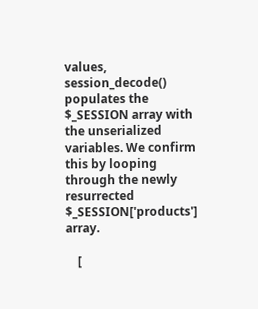values, session_decode() populates the $_SESSION array with the unserialized variables. We confirm this by looping through the newly resurrected $_SESSION['products'] array.

    [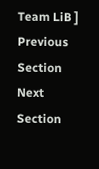Team LiB ] Previous Section Next Section